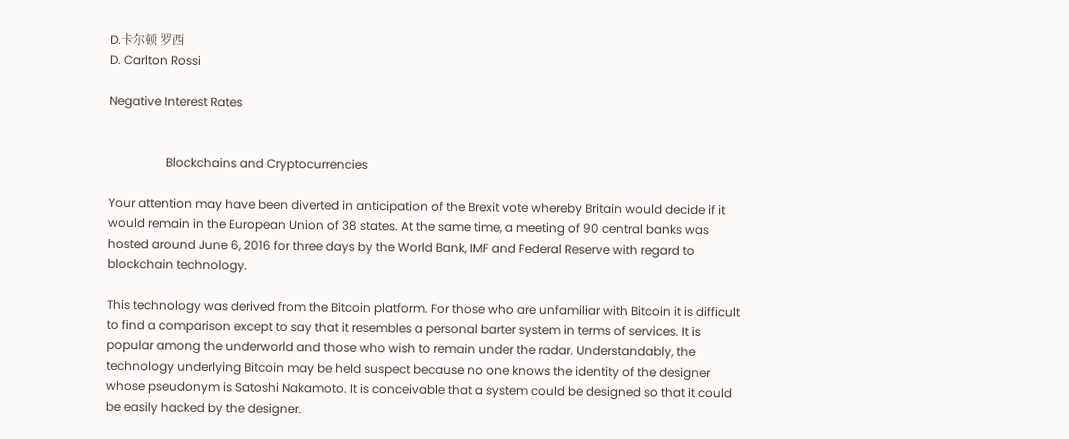D.卡尔顿 罗西
D. Carlton Rossi

Negative Interest Rates


                   Blockchains and Cryptocurrencies

Your attention may have been diverted in anticipation of the Brexit vote whereby Britain would decide if it would remain in the European Union of 38 states. At the same time, a meeting of 90 central banks was hosted around June 6, 2016 for three days by the World Bank, IMF and Federal Reserve with regard to blockchain technology.

This technology was derived from the Bitcoin platform. For those who are unfamiliar with Bitcoin it is difficult to find a comparison except to say that it resembles a personal barter system in terms of services. It is popular among the underworld and those who wish to remain under the radar. Understandably, the technology underlying Bitcoin may be held suspect because no one knows the identity of the designer whose pseudonym is Satoshi Nakamoto. It is conceivable that a system could be designed so that it could be easily hacked by the designer.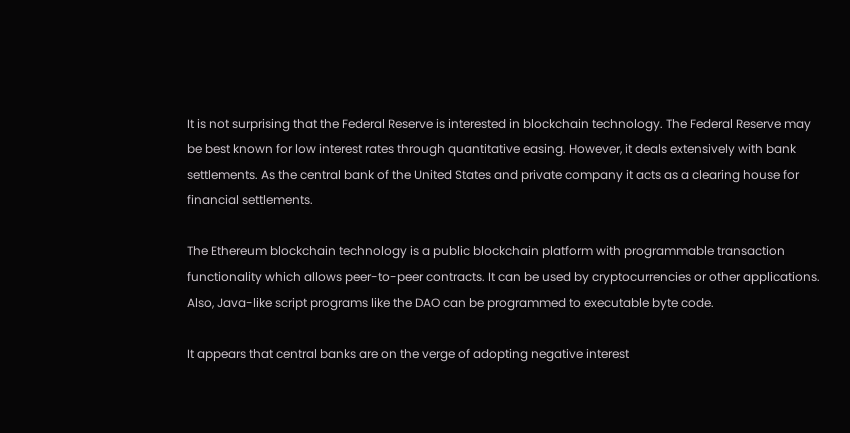It is not surprising that the Federal Reserve is interested in blockchain technology. The Federal Reserve may be best known for low interest rates through quantitative easing. However, it deals extensively with bank settlements. As the central bank of the United States and private company it acts as a clearing house for financial settlements.

The Ethereum blockchain technology is a public blockchain platform with programmable transaction functionality which allows peer-to-peer contracts. It can be used by cryptocurrencies or other applications. Also, Java-like script programs like the DAO can be programmed to executable byte code.

It appears that central banks are on the verge of adopting negative interest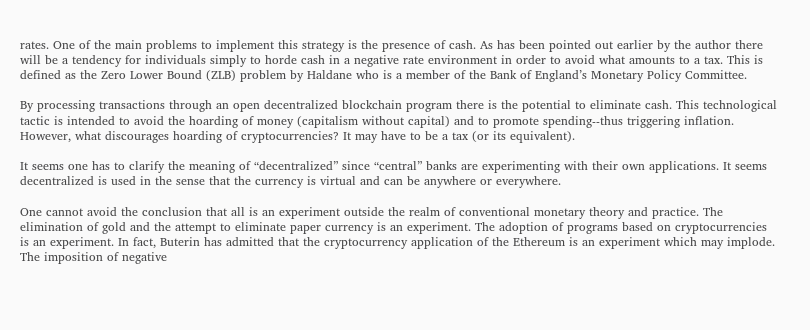rates. One of the main problems to implement this strategy is the presence of cash. As has been pointed out earlier by the author there will be a tendency for individuals simply to horde cash in a negative rate environment in order to avoid what amounts to a tax. This is defined as the Zero Lower Bound (ZLB) problem by Haldane who is a member of the Bank of England’s Monetary Policy Committee.

By processing transactions through an open decentralized blockchain program there is the potential to eliminate cash. This technological tactic is intended to avoid the hoarding of money (capitalism without capital) and to promote spending--thus triggering inflation. However, what discourages hoarding of cryptocurrencies? It may have to be a tax (or its equivalent).

It seems one has to clarify the meaning of “decentralized” since “central” banks are experimenting with their own applications. It seems decentralized is used in the sense that the currency is virtual and can be anywhere or everywhere.

One cannot avoid the conclusion that all is an experiment outside the realm of conventional monetary theory and practice. The elimination of gold and the attempt to eliminate paper currency is an experiment. The adoption of programs based on cryptocurrencies is an experiment. In fact, Buterin has admitted that the cryptocurrency application of the Ethereum is an experiment which may implode. The imposition of negative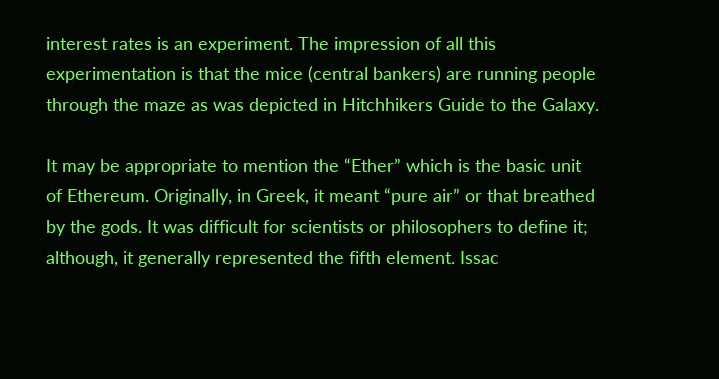interest rates is an experiment. The impression of all this experimentation is that the mice (central bankers) are running people through the maze as was depicted in Hitchhikers Guide to the Galaxy.

It may be appropriate to mention the “Ether” which is the basic unit of Ethereum. Originally, in Greek, it meant “pure air” or that breathed by the gods. It was difficult for scientists or philosophers to define it; although, it generally represented the fifth element. Issac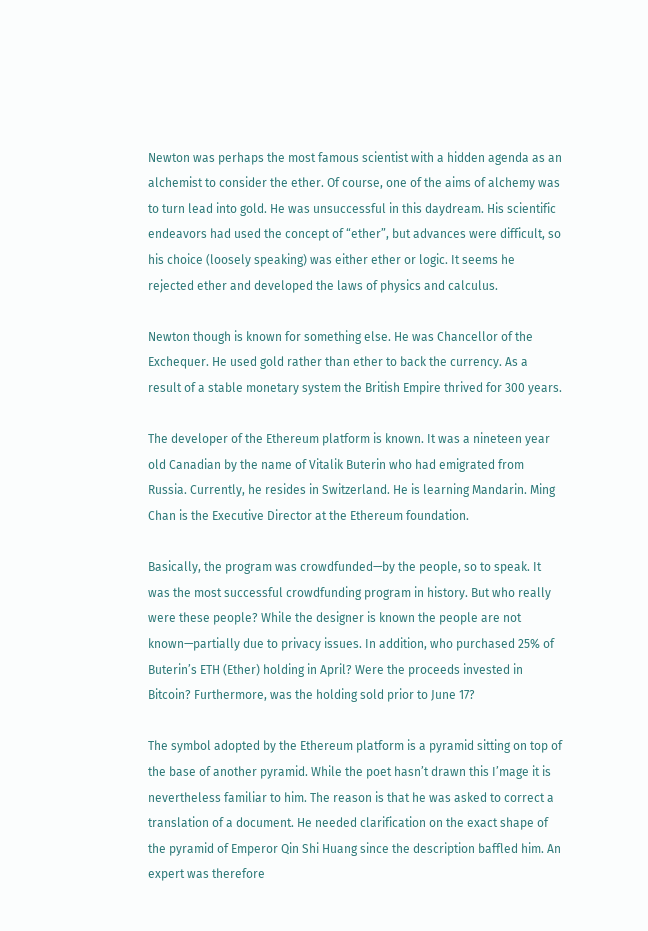Newton was perhaps the most famous scientist with a hidden agenda as an alchemist to consider the ether. Of course, one of the aims of alchemy was to turn lead into gold. He was unsuccessful in this daydream. His scientific endeavors had used the concept of “ether”, but advances were difficult, so his choice (loosely speaking) was either ether or logic. It seems he rejected ether and developed the laws of physics and calculus.

Newton though is known for something else. He was Chancellor of the Exchequer. He used gold rather than ether to back the currency. As a result of a stable monetary system the British Empire thrived for 300 years.

The developer of the Ethereum platform is known. It was a nineteen year old Canadian by the name of Vitalik Buterin who had emigrated from Russia. Currently, he resides in Switzerland. He is learning Mandarin. Ming Chan is the Executive Director at the Ethereum foundation.

Basically, the program was crowdfunded—by the people, so to speak. It was the most successful crowdfunding program in history. But who really were these people? While the designer is known the people are not known—partially due to privacy issues. In addition, who purchased 25% of Buterin’s ETH (Ether) holding in April? Were the proceeds invested in Bitcoin? Furthermore, was the holding sold prior to June 17?

The symbol adopted by the Ethereum platform is a pyramid sitting on top of the base of another pyramid. While the poet hasn’t drawn this I’mage it is nevertheless familiar to him. The reason is that he was asked to correct a translation of a document. He needed clarification on the exact shape of the pyramid of Emperor Qin Shi Huang since the description baffled him. An expert was therefore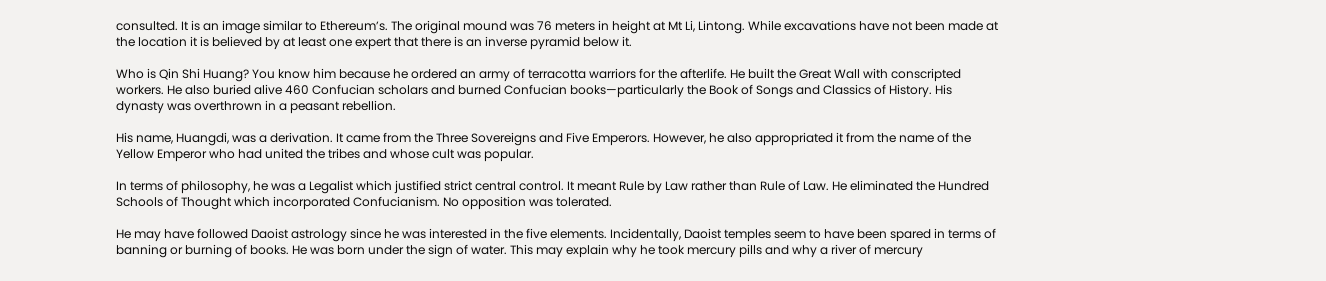consulted. It is an image similar to Ethereum’s. The original mound was 76 meters in height at Mt Li, Lintong. While excavations have not been made at the location it is believed by at least one expert that there is an inverse pyramid below it.

Who is Qin Shi Huang? You know him because he ordered an army of terracotta warriors for the afterlife. He built the Great Wall with conscripted workers. He also buried alive 460 Confucian scholars and burned Confucian books—particularly the Book of Songs and Classics of History. His dynasty was overthrown in a peasant rebellion.

His name, Huangdi, was a derivation. It came from the Three Sovereigns and Five Emperors. However, he also appropriated it from the name of the Yellow Emperor who had united the tribes and whose cult was popular.

In terms of philosophy, he was a Legalist which justified strict central control. It meant Rule by Law rather than Rule of Law. He eliminated the Hundred Schools of Thought which incorporated Confucianism. No opposition was tolerated.

He may have followed Daoist astrology since he was interested in the five elements. Incidentally, Daoist temples seem to have been spared in terms of banning or burning of books. He was born under the sign of water. This may explain why he took mercury pills and why a river of mercury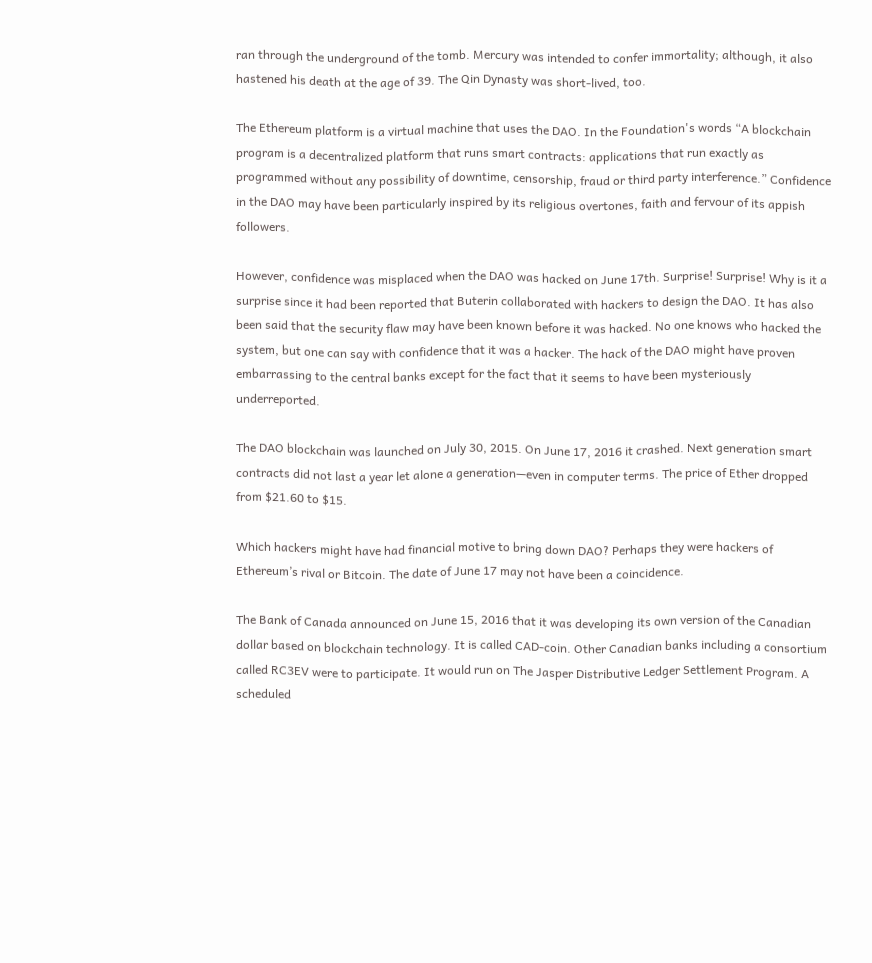ran through the underground of the tomb. Mercury was intended to confer immortality; although, it also hastened his death at the age of 39. The Qin Dynasty was short-lived, too.

The Ethereum platform is a virtual machine that uses the DAO. In the Foundation's words “A blockchain program is a decentralized platform that runs smart contracts: applications that run exactly as programmed without any possibility of downtime, censorship, fraud or third party interference.” Confidence in the DAO may have been particularly inspired by its religious overtones, faith and fervour of its appish followers.

However, confidence was misplaced when the DAO was hacked on June 17th. Surprise! Surprise! Why is it a surprise since it had been reported that Buterin collaborated with hackers to design the DAO. It has also been said that the security flaw may have been known before it was hacked. No one knows who hacked the system, but one can say with confidence that it was a hacker. The hack of the DAO might have proven embarrassing to the central banks except for the fact that it seems to have been mysteriously underreported.

The DAO blockchain was launched on July 30, 2015. On June 17, 2016 it crashed. Next generation smart contracts did not last a year let alone a generation—even in computer terms. The price of Ether dropped from $21.60 to $15.

Which hackers might have had financial motive to bring down DAO? Perhaps they were hackers of Ethereum’s rival or Bitcoin. The date of June 17 may not have been a coincidence.

The Bank of Canada announced on June 15, 2016 that it was developing its own version of the Canadian dollar based on blockchain technology. It is called CAD-coin. Other Canadian banks including a consortium called RC3EV were to participate. It would run on The Jasper Distributive Ledger Settlement Program. A scheduled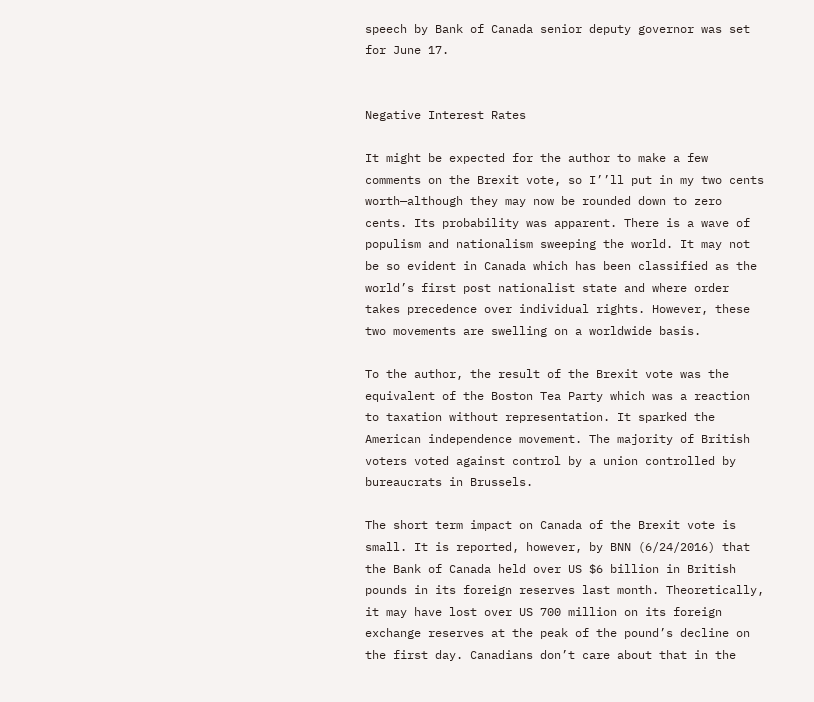speech by Bank of Canada senior deputy governor was set for June 17.


Negative Interest Rates

It might be expected for the author to make a few comments on the Brexit vote, so I’’ll put in my two cents worth—although they may now be rounded down to zero cents. Its probability was apparent. There is a wave of populism and nationalism sweeping the world. It may not be so evident in Canada which has been classified as the world’s first post nationalist state and where order takes precedence over individual rights. However, these two movements are swelling on a worldwide basis.

To the author, the result of the Brexit vote was the equivalent of the Boston Tea Party which was a reaction to taxation without representation. It sparked the American independence movement. The majority of British voters voted against control by a union controlled by bureaucrats in Brussels.

The short term impact on Canada of the Brexit vote is small. It is reported, however, by BNN (6/24/2016) that the Bank of Canada held over US $6 billion in British pounds in its foreign reserves last month. Theoretically, it may have lost over US 700 million on its foreign exchange reserves at the peak of the pound’s decline on the first day. Canadians don’t care about that in the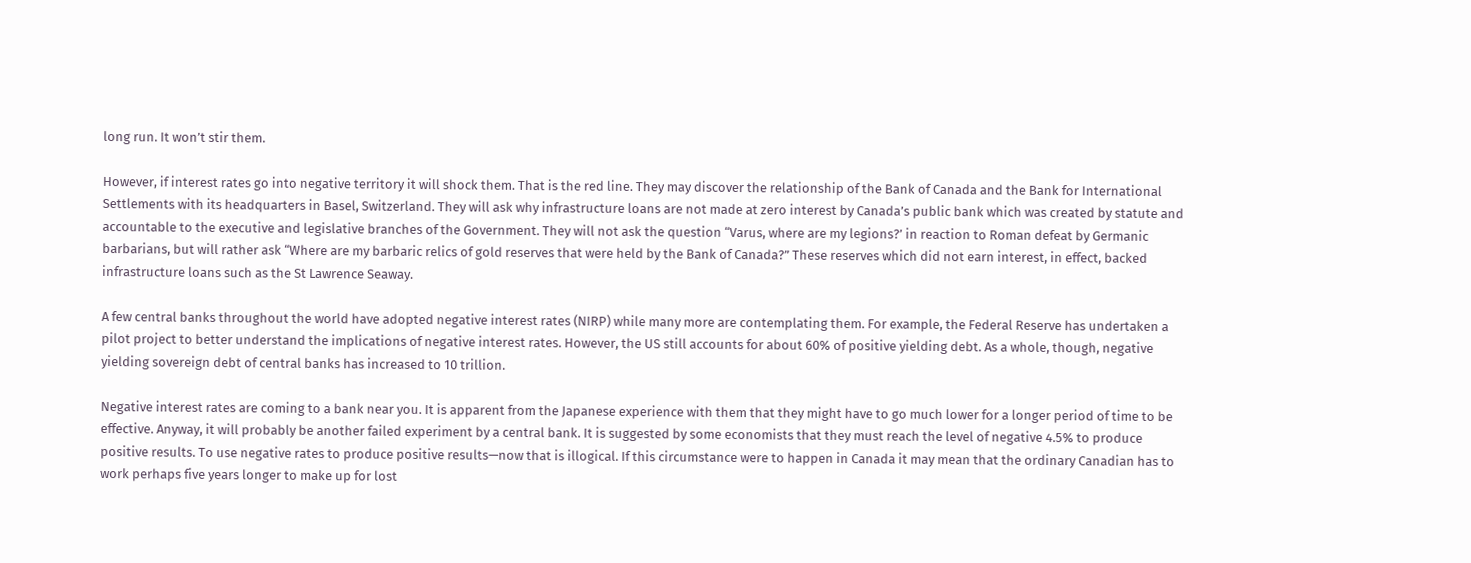long run. It won’t stir them.

However, if interest rates go into negative territory it will shock them. That is the red line. They may discover the relationship of the Bank of Canada and the Bank for International Settlements with its headquarters in Basel, Switzerland. They will ask why infrastructure loans are not made at zero interest by Canada’s public bank which was created by statute and accountable to the executive and legislative branches of the Government. They will not ask the question “Varus, where are my legions?’ in reaction to Roman defeat by Germanic barbarians, but will rather ask “Where are my barbaric relics of gold reserves that were held by the Bank of Canada?” These reserves which did not earn interest, in effect, backed infrastructure loans such as the St Lawrence Seaway.

A few central banks throughout the world have adopted negative interest rates (NIRP) while many more are contemplating them. For example, the Federal Reserve has undertaken a pilot project to better understand the implications of negative interest rates. However, the US still accounts for about 60% of positive yielding debt. As a whole, though, negative yielding sovereign debt of central banks has increased to 10 trillion.

Negative interest rates are coming to a bank near you. It is apparent from the Japanese experience with them that they might have to go much lower for a longer period of time to be effective. Anyway, it will probably be another failed experiment by a central bank. It is suggested by some economists that they must reach the level of negative 4.5% to produce positive results. To use negative rates to produce positive results—now that is illogical. If this circumstance were to happen in Canada it may mean that the ordinary Canadian has to work perhaps five years longer to make up for lost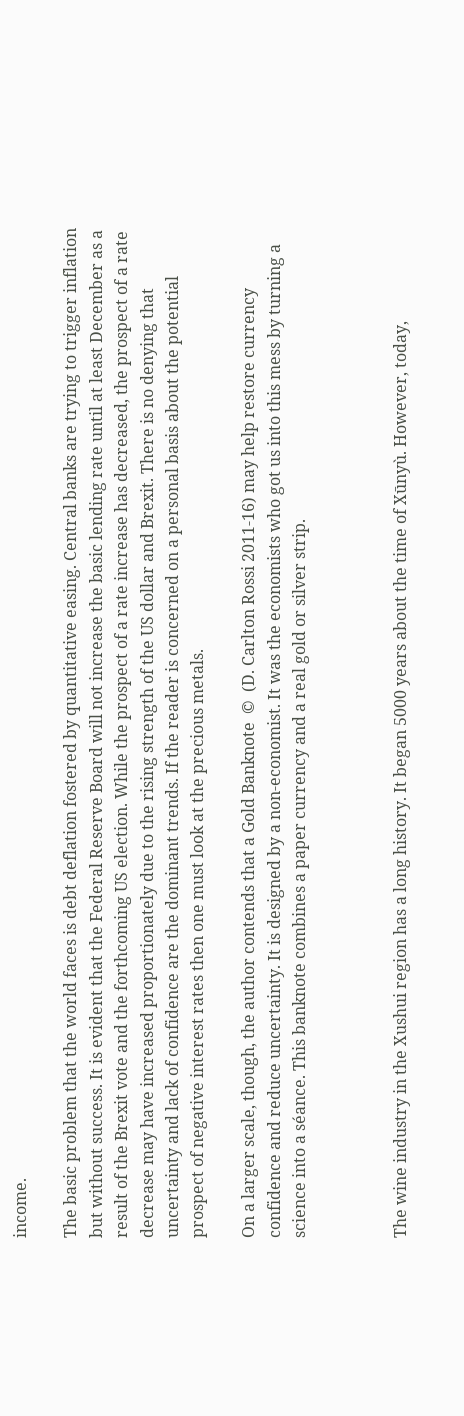income.

The basic problem that the world faces is debt deflation fostered by quantitative easing. Central banks are trying to trigger inflation but without success. It is evident that the Federal Reserve Board will not increase the basic lending rate until at least December as a result of the Brexit vote and the forthcoming US election. While the prospect of a rate increase has decreased, the prospect of a rate decrease may have increased proportionately due to the rising strength of the US dollar and Brexit. There is no denying that uncertainty and lack of confidence are the dominant trends. If the reader is concerned on a personal basis about the potential prospect of negative interest rates then one must look at the precious metals.

On a larger scale, though, the author contends that a Gold Banknote  ©  (D. Carlton Rossi 2011-16) may help restore currency confidence and reduce uncertainty. It is designed by a non-economist. It was the economists who got us into this mess by turning a science into a séance. This banknote combines a paper currency and a real gold or silver strip.



The wine industry in the Xushui region has a long history. It began 5000 years about the time of Xūnyù. However, today,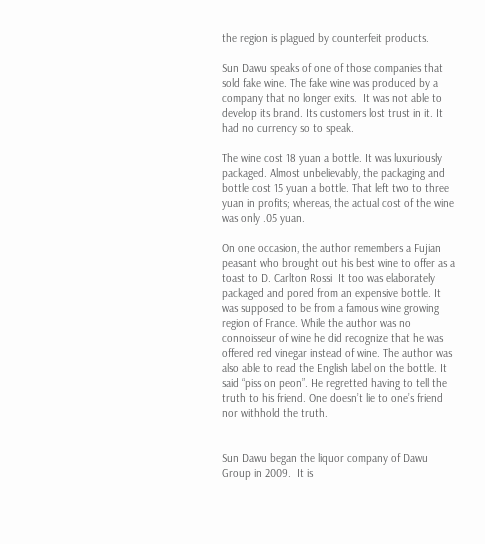the region is plagued by counterfeit products.

Sun Dawu speaks of one of those companies that sold fake wine. The fake wine was produced by a company that no longer exits.  It was not able to develop its brand. Its customers lost trust in it. It had no currency so to speak.

The wine cost 18 yuan a bottle. It was luxuriously packaged. Almost unbelievably, the packaging and bottle cost 15 yuan a bottle. That left two to three yuan in profits; whereas, the actual cost of the wine was only .05 yuan.

On one occasion, the author remembers a Fujian peasant who brought out his best wine to offer as a toast to D. Carlton Rossi  It too was elaborately packaged and pored from an expensive bottle. It was supposed to be from a famous wine growing region of France. While the author was no connoisseur of wine he did recognize that he was offered red vinegar instead of wine. The author was also able to read the English label on the bottle. It said “piss on peon”. He regretted having to tell the truth to his friend. One doesn’t lie to one’s friend nor withhold the truth.


Sun Dawu began the liquor company of Dawu Group in 2009.  It is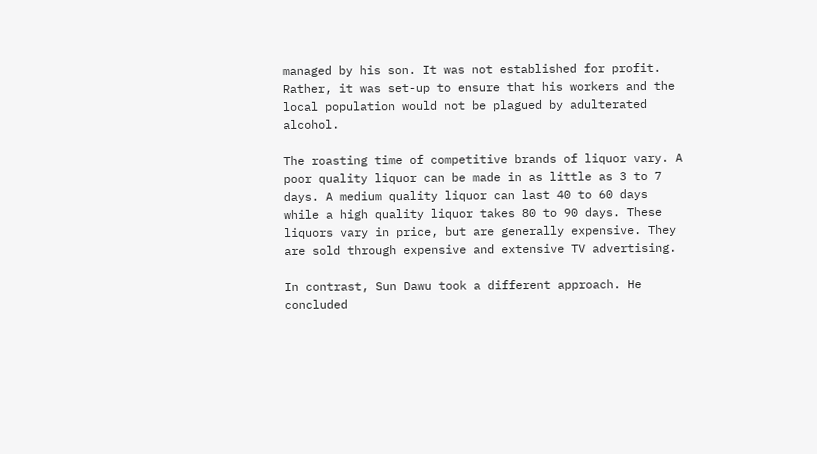managed by his son. It was not established for profit. Rather, it was set-up to ensure that his workers and the local population would not be plagued by adulterated alcohol.

The roasting time of competitive brands of liquor vary. A poor quality liquor can be made in as little as 3 to 7 days. A medium quality liquor can last 40 to 60 days while a high quality liquor takes 80 to 90 days. These liquors vary in price, but are generally expensive. They are sold through expensive and extensive TV advertising.

In contrast, Sun Dawu took a different approach. He concluded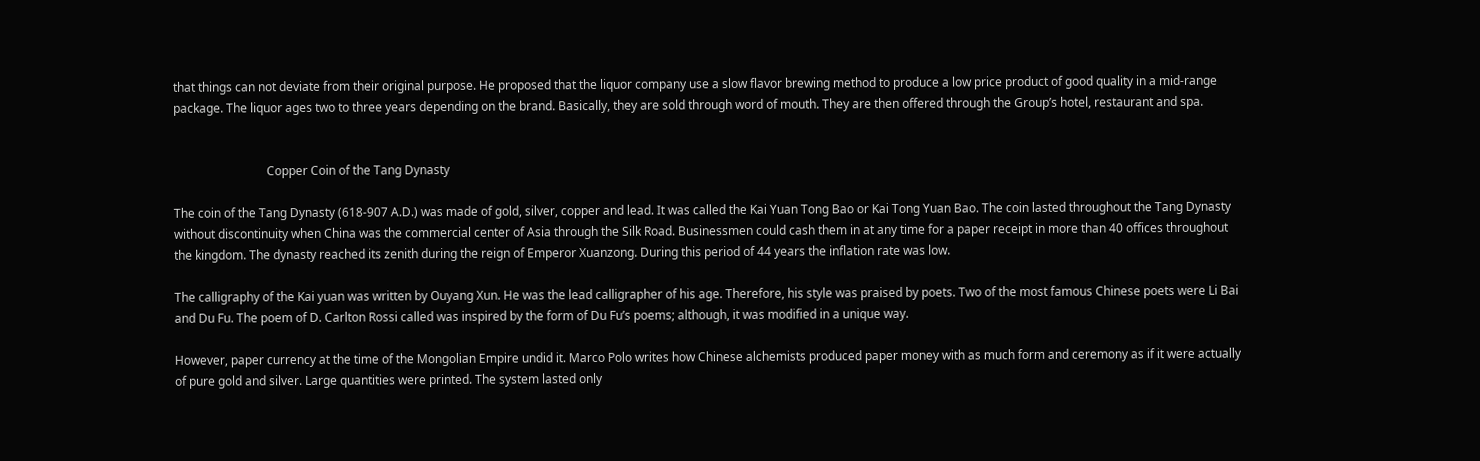that things can not deviate from their original purpose. He proposed that the liquor company use a slow flavor brewing method to produce a low price product of good quality in a mid-range package. The liquor ages two to three years depending on the brand. Basically, they are sold through word of mouth. They are then offered through the Group’s hotel, restaurant and spa.


                               Copper Coin of the Tang Dynasty

The coin of the Tang Dynasty (618-907 A.D.) was made of gold, silver, copper and lead. It was called the Kai Yuan Tong Bao or Kai Tong Yuan Bao. The coin lasted throughout the Tang Dynasty without discontinuity when China was the commercial center of Asia through the Silk Road. Businessmen could cash them in at any time for a paper receipt in more than 40 offices throughout the kingdom. The dynasty reached its zenith during the reign of Emperor Xuanzong. During this period of 44 years the inflation rate was low.

The calligraphy of the Kai yuan was written by Ouyang Xun. He was the lead calligrapher of his age. Therefore, his style was praised by poets. Two of the most famous Chinese poets were Li Bai and Du Fu. The poem of D. Carlton Rossi called was inspired by the form of Du Fu’s poems; although, it was modified in a unique way.

However, paper currency at the time of the Mongolian Empire undid it. Marco Polo writes how Chinese alchemists produced paper money with as much form and ceremony as if it were actually of pure gold and silver. Large quantities were printed. The system lasted only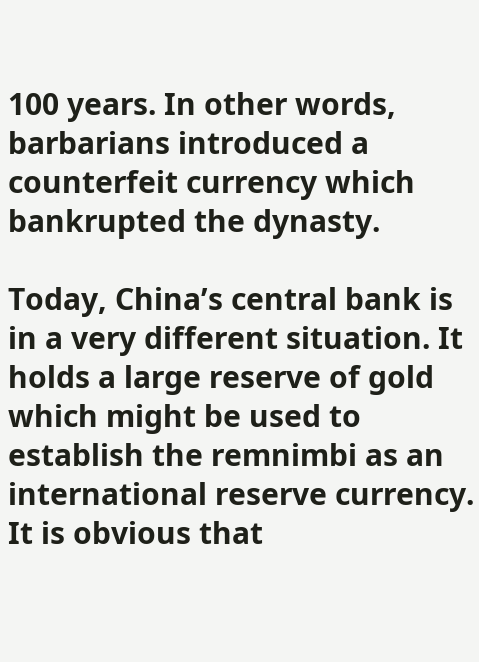100 years. In other words, barbarians introduced a counterfeit currency which bankrupted the dynasty.

Today, China’s central bank is in a very different situation. It holds a large reserve of gold which might be used to establish the remnimbi as an international reserve currency. It is obvious that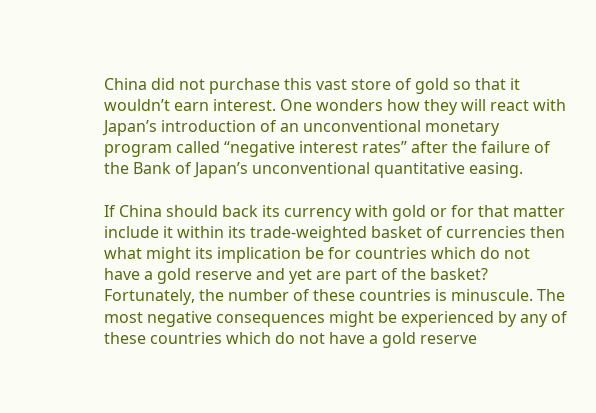China did not purchase this vast store of gold so that it wouldn’t earn interest. One wonders how they will react with Japan’s introduction of an unconventional monetary program called “negative interest rates” after the failure of the Bank of Japan’s unconventional quantitative easing.

If China should back its currency with gold or for that matter include it within its trade-weighted basket of currencies then what might its implication be for countries which do not have a gold reserve and yet are part of the basket? Fortunately, the number of these countries is minuscule. The most negative consequences might be experienced by any of these countries which do not have a gold reserve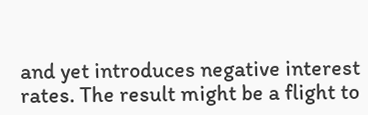and yet introduces negative interest rates. The result might be a flight to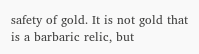safety of gold. It is not gold that is a barbaric relic, but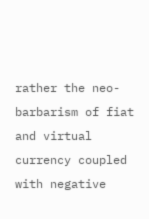rather the neo-barbarism of fiat and virtual currency coupled with negative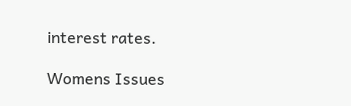interest rates.

Womens Issues